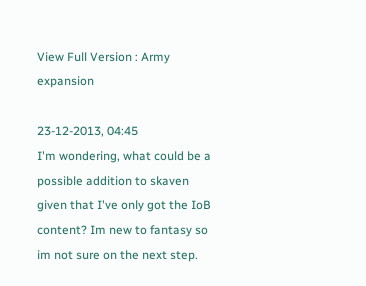View Full Version : Army expansion

23-12-2013, 04:45
I'm wondering, what could be a possible addition to skaven given that I've only got the IoB content? Im new to fantasy so im not sure on the next step.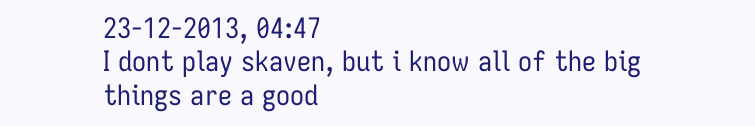23-12-2013, 04:47
I dont play skaven, but i know all of the big things are a good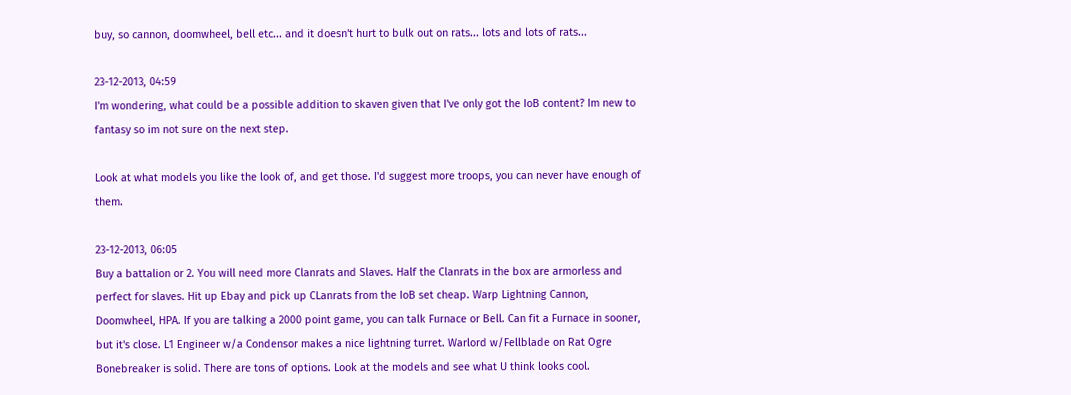buy, so cannon, doomwheel, bell etc... and it doesn't hurt to bulk out on rats... lots and lots of rats...

23-12-2013, 04:59
I'm wondering, what could be a possible addition to skaven given that I've only got the IoB content? Im new to fantasy so im not sure on the next step.

Look at what models you like the look of, and get those. I'd suggest more troops, you can never have enough of them.

23-12-2013, 06:05
Buy a battalion or 2. You will need more Clanrats and Slaves. Half the Clanrats in the box are armorless and perfect for slaves. Hit up Ebay and pick up CLanrats from the IoB set cheap. Warp Lightning Cannon, Doomwheel, HPA. If you are talking a 2000 point game, you can talk Furnace or Bell. Can fit a Furnace in sooner, but it's close. L1 Engineer w/a Condensor makes a nice lightning turret. Warlord w/Fellblade on Rat Ogre Bonebreaker is solid. There are tons of options. Look at the models and see what U think looks cool.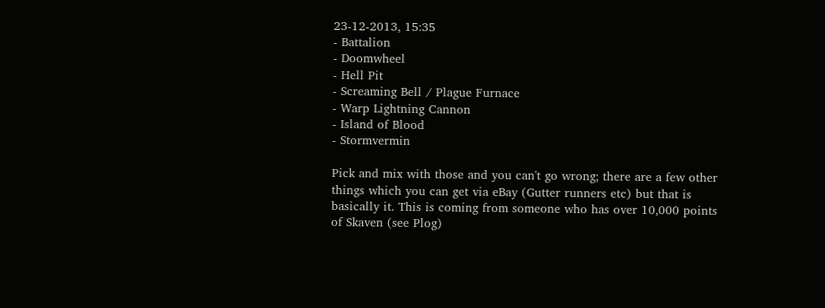23-12-2013, 15:35
- Battalion
- Doomwheel
- Hell Pit
- Screaming Bell / Plague Furnace
- Warp Lightning Cannon
- Island of Blood
- Stormvermin

Pick and mix with those and you can't go wrong; there are a few other things which you can get via eBay (Gutter runners etc) but that is basically it. This is coming from someone who has over 10,000 points of Skaven (see Plog)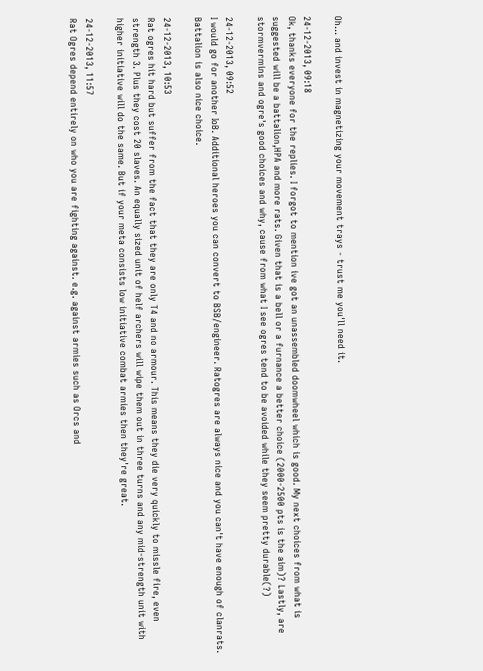Oh... and invest in magnetizing your movement trays - trust me you'll need it.

24-12-2013, 09:18
Ok, thanks everyone for the replies. I forgot to mention ive got an unassembled doomwheel which is good. My next choices from what is suggested will be a battalion,HPA and more rats. Given that is a bell or a furnance a better choice (2000-2500 pts is the aim)? Lastly, are stormvermins and ogre's good choices and why, cause from what I see ogres tend to be avoided while they seem pretty durable(?)

24-12-2013, 09:52
I would go for another IoB. Additional heroes you can convert to BSB/engineer. Ratogres are always nice and you can't have enough of clanrats. Battalion is also nice choice.

24-12-2013, 10:53
Rat ogres hit hard but suffer from the fact that they are only T4 and no armour. This means they die very quickly to missle fire, even strength 3. Plus they cost 20 slaves. An equally sized unit of helf archers will wipe them out in three turns and any mid-strength unit with higher initiative will do the same. But if your meta consists low initiative combat armies then they're great.

24-12-2013, 11:57
Rat Ogres depend entirely on who you are fighting against. e.g. against armies such as Orcs and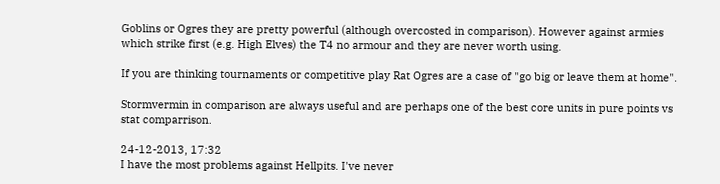Goblins or Ogres they are pretty powerful (although overcosted in comparison). However against armies which strike first (e.g. High Elves) the T4 no armour and they are never worth using.

If you are thinking tournaments or competitive play Rat Ogres are a case of "go big or leave them at home".

Stormvermin in comparison are always useful and are perhaps one of the best core units in pure points vs stat comparrison.

24-12-2013, 17:32
I have the most problems against Hellpits. I've never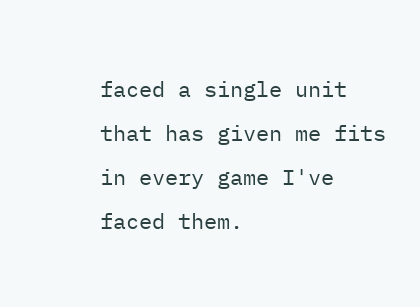faced a single unit that has given me fits in every game I've faced them.